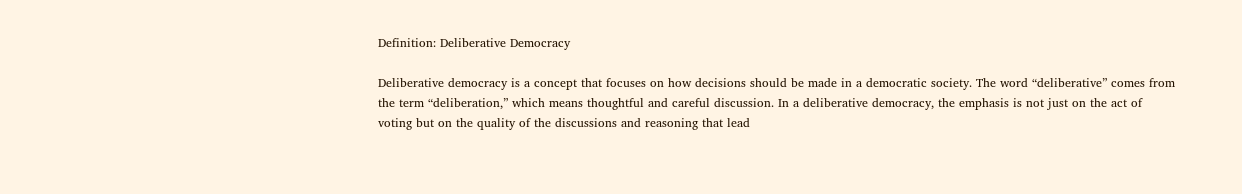Definition: Deliberative Democracy

Deliberative democracy is a concept that focuses on how decisions should be made in a democratic society. The word “deliberative” comes from the term “deliberation,” which means thoughtful and careful discussion. In a deliberative democracy, the emphasis is not just on the act of voting but on the quality of the discussions and reasoning that lead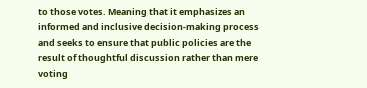to those votes. Meaning that it emphasizes an informed and inclusive decision-making process and seeks to ensure that public policies are the result of thoughtful discussion rather than mere voting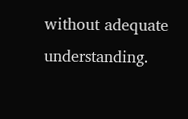without adequate understanding.